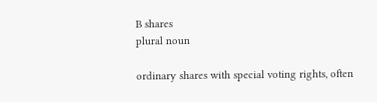B shares
plural noun

ordinary shares with special voting rights, often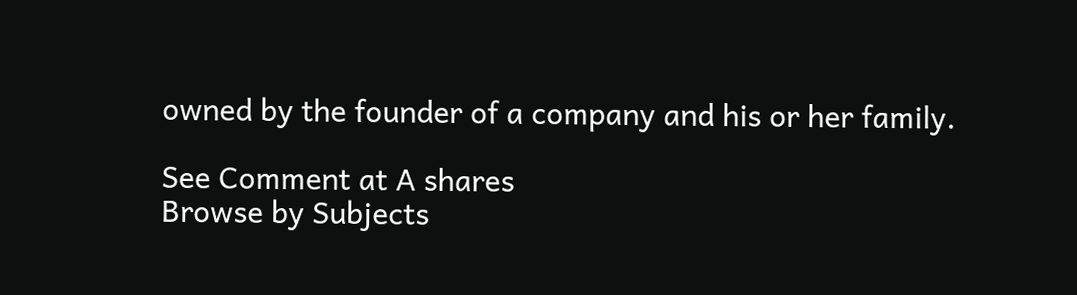owned by the founder of a company and his or her family.

See Comment at A shares
Browse by Subjects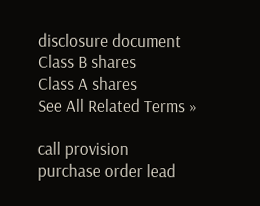disclosure document
Class B shares
Class A shares
See All Related Terms »

call provision
purchase order lead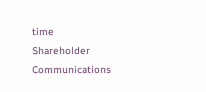time
Shareholder Communications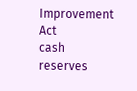Improvement Act
cash reserves